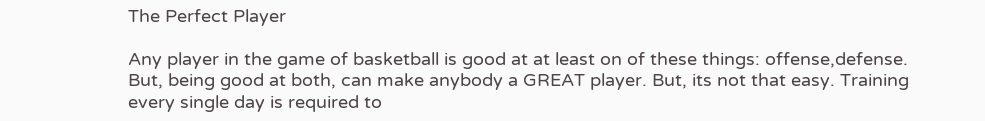The Perfect Player

Any player in the game of basketball is good at at least on of these things: offense,defense. But, being good at both, can make anybody a GREAT player. But, its not that easy. Training every single day is required to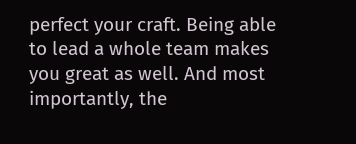perfect your craft. Being able to lead a whole team makes you great as well. And most importantly, the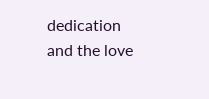dedication and the love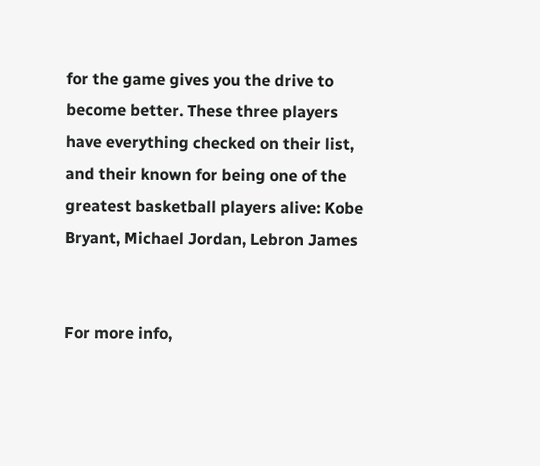for the game gives you the drive to become better. These three players have everything checked on their list, and their known for being one of the greatest basketball players alive: Kobe Bryant, Michael Jordan, Lebron James


For more info,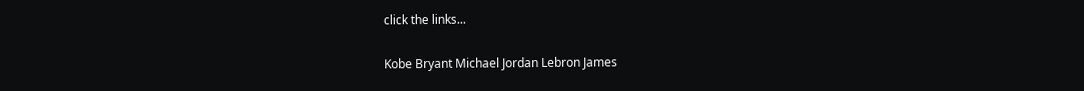click the links...

Kobe Bryant Michael Jordan Lebron James